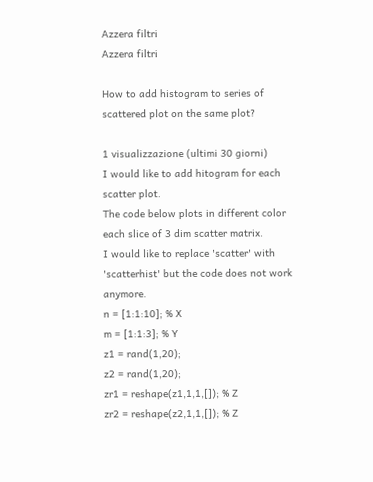Azzera filtri
Azzera filtri

How to add histogram to series of scattered plot on the same plot?

1 visualizzazione (ultimi 30 giorni)
I would like to add hitogram for each scatter plot.
The code below plots in different color each slice of 3 dim scatter matrix.
I would like to replace 'scatter' with 'scatterhist' but the code does not work anymore.
n = [1:1:10]; % X
m = [1:1:3]; % Y
z1 = rand(1,20);
z2 = rand(1,20);
zr1 = reshape(z1,1,1,[]); % Z
zr2 = reshape(z2,1,1,[]); % Z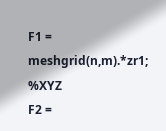F1 = meshgrid(n,m).*zr1; %XYZ
F2 =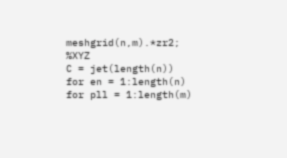meshgrid(n,m).*zr2; %XYZ
C = jet(length(n))
for en = 1:length(n)
for pll = 1:length(m)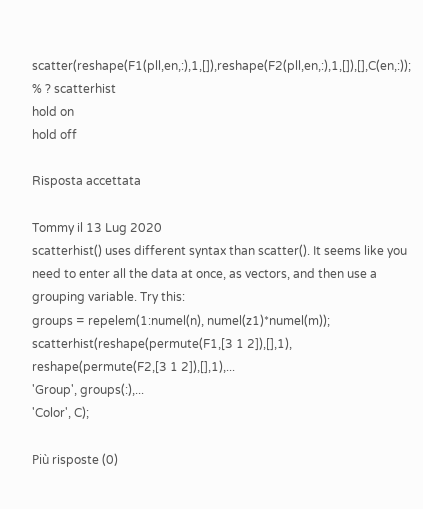scatter(reshape(F1(pll,en,:),1,[]),reshape(F2(pll,en,:),1,[]),[],C(en,:)); % ? scatterhist
hold on
hold off

Risposta accettata

Tommy il 13 Lug 2020
scatterhist() uses different syntax than scatter(). It seems like you need to enter all the data at once, as vectors, and then use a grouping variable. Try this:
groups = repelem(1:numel(n), numel(z1)*numel(m));
scatterhist(reshape(permute(F1,[3 1 2]),[],1), reshape(permute(F2,[3 1 2]),[],1),...
'Group', groups(:),...
'Color', C);

Più risposte (0)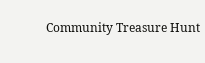Community Treasure Hunt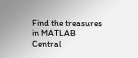Find the treasures in MATLAB Central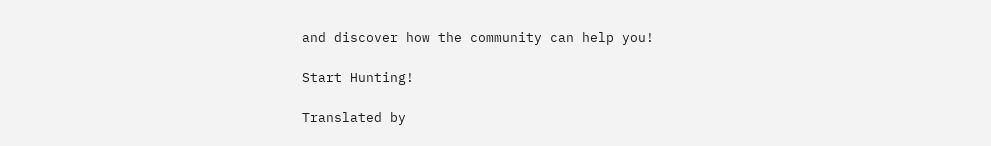and discover how the community can help you!

Start Hunting!

Translated by